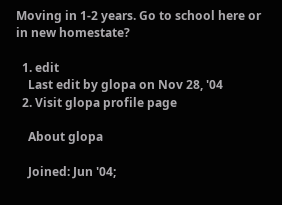Moving in 1-2 years. Go to school here or in new homestate?

  1. edit
    Last edit by glopa on Nov 28, '04
  2. Visit glopa profile page

    About glopa

    Joined: Jun '04;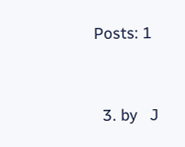Posts: 1


  3. by   J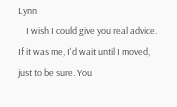Lynn
    I wish I could give you real advice. If it was me, I'd wait until I moved, just to be sure. You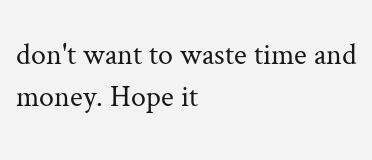don't want to waste time and money. Hope it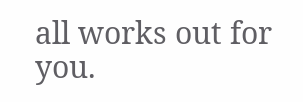all works out for you.